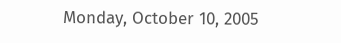Monday, October 10, 2005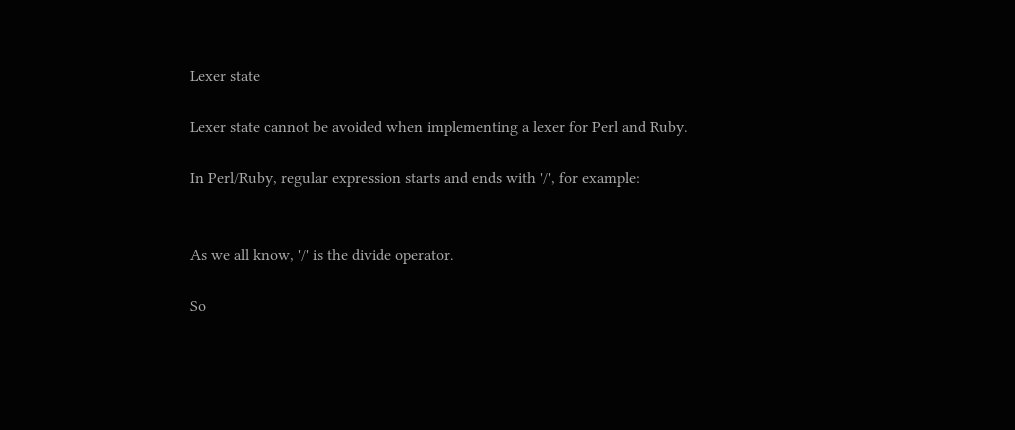Lexer state

Lexer state cannot be avoided when implementing a lexer for Perl and Ruby.

In Perl/Ruby, regular expression starts and ends with '/', for example:


As we all know, '/' is the divide operator.

So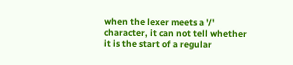when the lexer meets a '/' character, it can not tell whether it is the start of a regular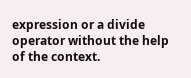expression or a divide operator without the help of the context.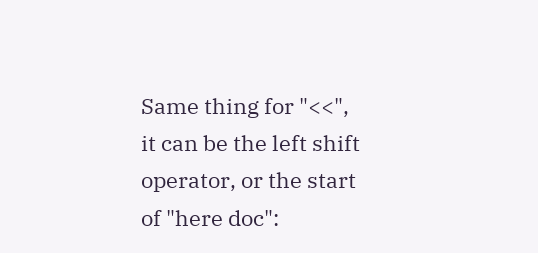Same thing for "<<", it can be the left shift operator, or the start of "here doc":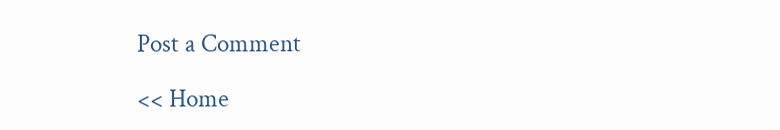Post a Comment

<< Home